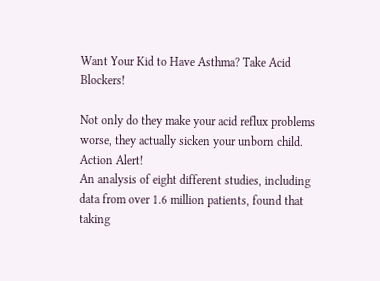Want Your Kid to Have Asthma? Take Acid Blockers!

Not only do they make your acid reflux problems worse, they actually sicken your unborn child. Action Alert!
An analysis of eight different studies, including data from over 1.6 million patients, found that taking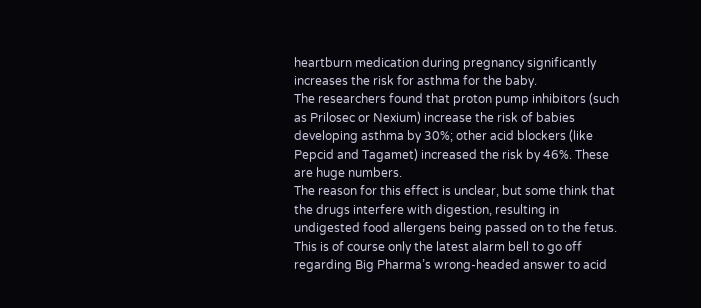heartburn medication during pregnancy significantly increases the risk for asthma for the baby.
The researchers found that proton pump inhibitors (such as Prilosec or Nexium) increase the risk of babies developing asthma by 30%; other acid blockers (like Pepcid and Tagamet) increased the risk by 46%. These are huge numbers.
The reason for this effect is unclear, but some think that the drugs interfere with digestion, resulting in undigested food allergens being passed on to the fetus.
This is of course only the latest alarm bell to go off regarding Big Pharma’s wrong-headed answer to acid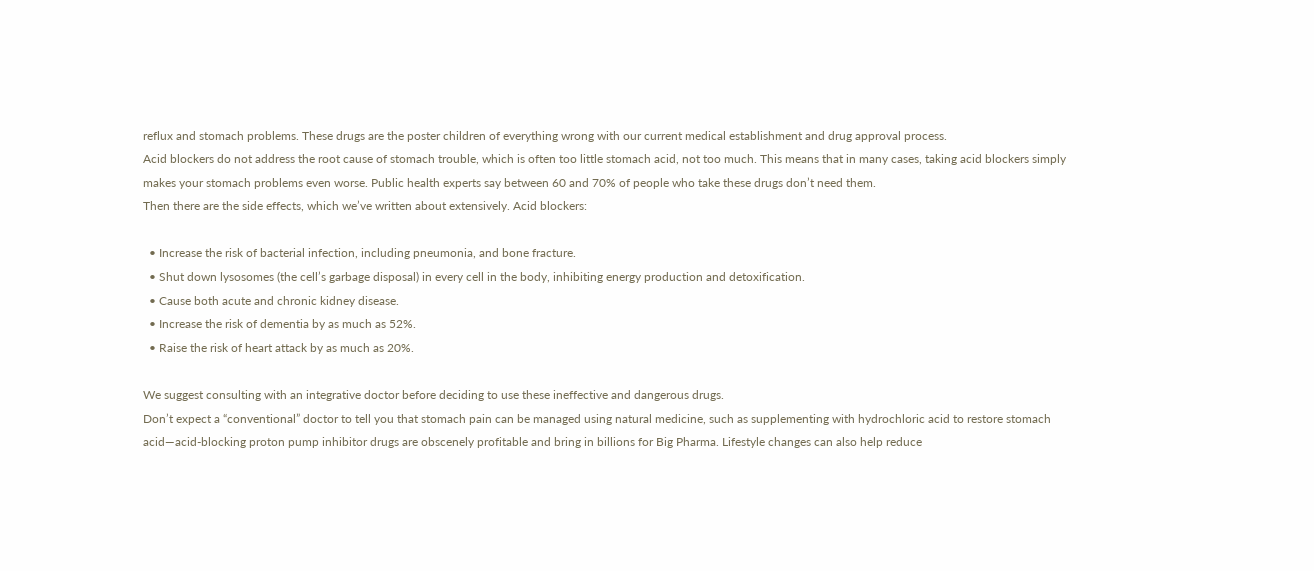reflux and stomach problems. These drugs are the poster children of everything wrong with our current medical establishment and drug approval process.
Acid blockers do not address the root cause of stomach trouble, which is often too little stomach acid, not too much. This means that in many cases, taking acid blockers simply makes your stomach problems even worse. Public health experts say between 60 and 70% of people who take these drugs don’t need them.
Then there are the side effects, which we’ve written about extensively. Acid blockers:

  • Increase the risk of bacterial infection, including pneumonia, and bone fracture.
  • Shut down lysosomes (the cell’s garbage disposal) in every cell in the body, inhibiting energy production and detoxification.
  • Cause both acute and chronic kidney disease.
  • Increase the risk of dementia by as much as 52%.
  • Raise the risk of heart attack by as much as 20%.

We suggest consulting with an integrative doctor before deciding to use these ineffective and dangerous drugs.
Don’t expect a “conventional” doctor to tell you that stomach pain can be managed using natural medicine, such as supplementing with hydrochloric acid to restore stomach acid—acid-blocking proton pump inhibitor drugs are obscenely profitable and bring in billions for Big Pharma. Lifestyle changes can also help reduce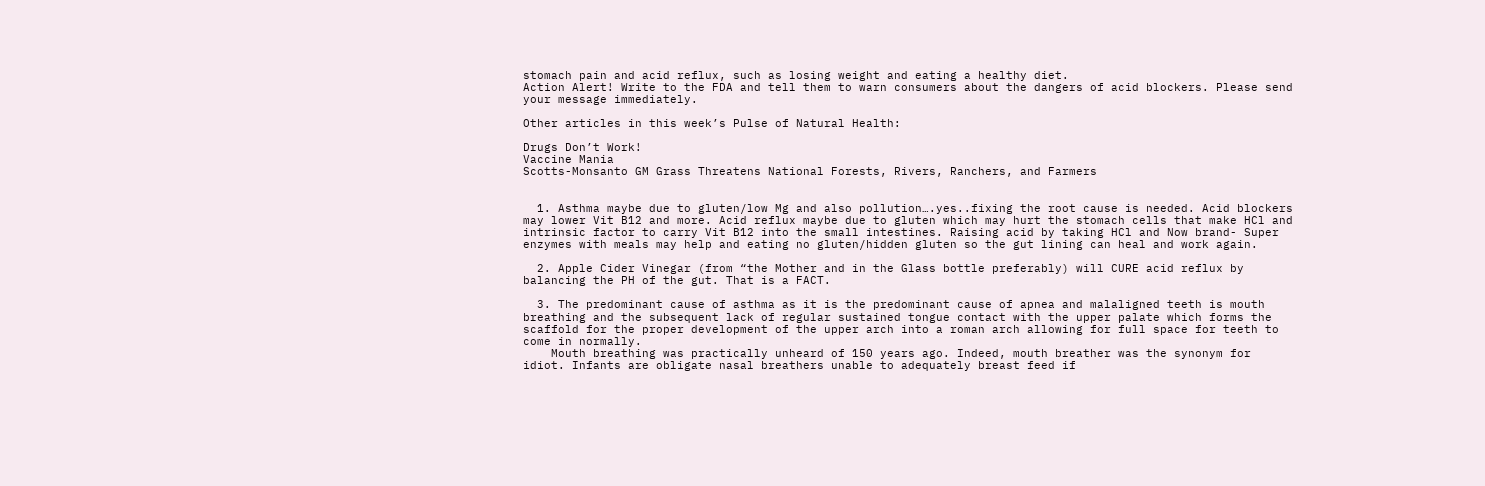stomach pain and acid reflux, such as losing weight and eating a healthy diet.
Action Alert! Write to the FDA and tell them to warn consumers about the dangers of acid blockers. Please send your message immediately.

Other articles in this week’s Pulse of Natural Health:

Drugs Don’t Work!
Vaccine Mania
Scotts-Monsanto GM Grass Threatens National Forests, Rivers, Ranchers, and Farmers


  1. Asthma maybe due to gluten/low Mg and also pollution….yes..fixing the root cause is needed. Acid blockers may lower Vit B12 and more. Acid reflux maybe due to gluten which may hurt the stomach cells that make HCl and intrinsic factor to carry Vit B12 into the small intestines. Raising acid by taking HCl and Now brand- Super enzymes with meals may help and eating no gluten/hidden gluten so the gut lining can heal and work again.

  2. Apple Cider Vinegar (from “the Mother and in the Glass bottle preferably) will CURE acid reflux by balancing the PH of the gut. That is a FACT.

  3. The predominant cause of asthma as it is the predominant cause of apnea and malaligned teeth is mouth breathing and the subsequent lack of regular sustained tongue contact with the upper palate which forms the scaffold for the proper development of the upper arch into a roman arch allowing for full space for teeth to come in normally.
    Mouth breathing was practically unheard of 150 years ago. Indeed, mouth breather was the synonym for idiot. Infants are obligate nasal breathers unable to adequately breast feed if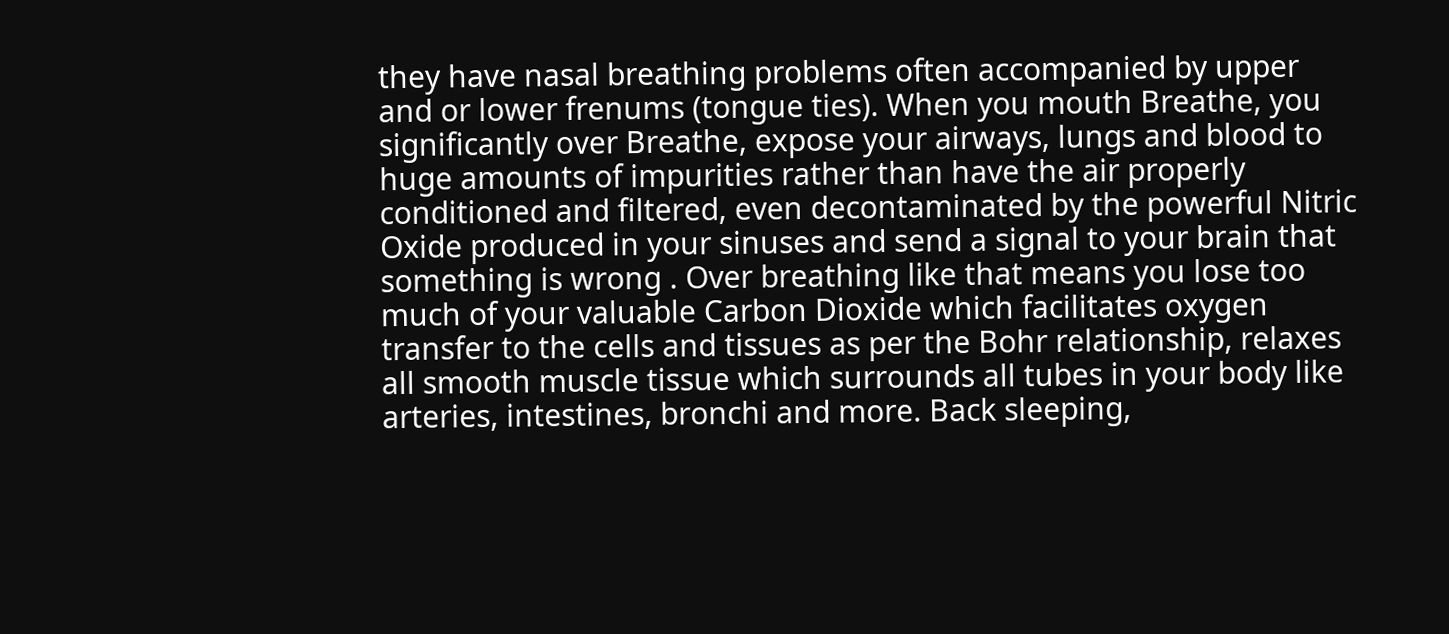they have nasal breathing problems often accompanied by upper and or lower frenums (tongue ties). When you mouth Breathe, you significantly over Breathe, expose your airways, lungs and blood to huge amounts of impurities rather than have the air properly conditioned and filtered, even decontaminated by the powerful Nitric Oxide produced in your sinuses and send a signal to your brain that something is wrong . Over breathing like that means you lose too much of your valuable Carbon Dioxide which facilitates oxygen transfer to the cells and tissues as per the Bohr relationship, relaxes all smooth muscle tissue which surrounds all tubes in your body like arteries, intestines, bronchi and more. Back sleeping,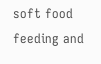soft food feeding and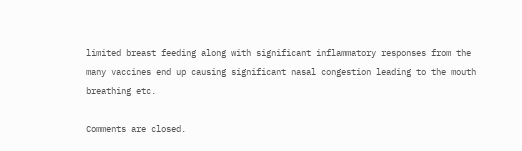limited breast feeding along with significant inflammatory responses from the many vaccines end up causing significant nasal congestion leading to the mouth breathing etc.

Comments are closed.